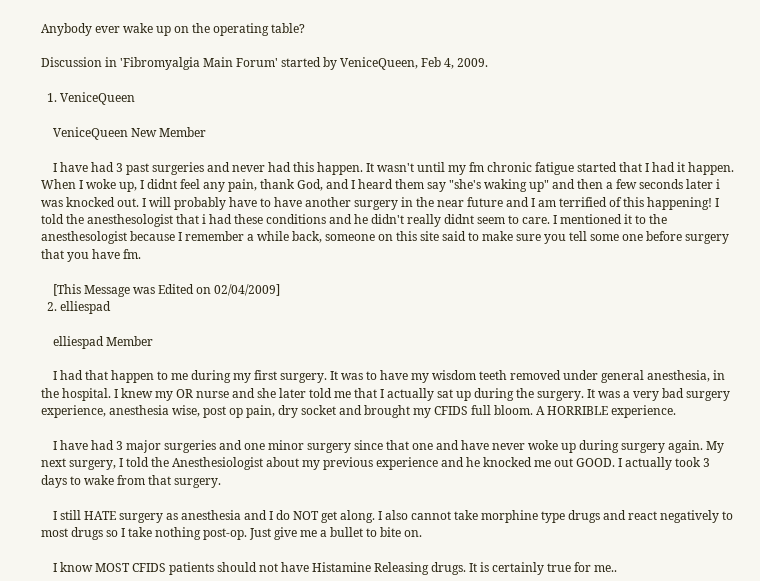Anybody ever wake up on the operating table?

Discussion in 'Fibromyalgia Main Forum' started by VeniceQueen, Feb 4, 2009.

  1. VeniceQueen

    VeniceQueen New Member

    I have had 3 past surgeries and never had this happen. It wasn't until my fm chronic fatigue started that I had it happen. When I woke up, I didnt feel any pain, thank God, and I heard them say "she's waking up" and then a few seconds later i was knocked out. I will probably have to have another surgery in the near future and I am terrified of this happening! I told the anesthesologist that i had these conditions and he didn't really didnt seem to care. I mentioned it to the anesthesologist because I remember a while back, someone on this site said to make sure you tell some one before surgery that you have fm.

    [This Message was Edited on 02/04/2009]
  2. elliespad

    elliespad Member

    I had that happen to me during my first surgery. It was to have my wisdom teeth removed under general anesthesia, in the hospital. I knew my OR nurse and she later told me that I actually sat up during the surgery. It was a very bad surgery experience, anesthesia wise, post op pain, dry socket and brought my CFIDS full bloom. A HORRIBLE experience.

    I have had 3 major surgeries and one minor surgery since that one and have never woke up during surgery again. My next surgery, I told the Anesthesiologist about my previous experience and he knocked me out GOOD. I actually took 3 days to wake from that surgery.

    I still HATE surgery as anesthesia and I do NOT get along. I also cannot take morphine type drugs and react negatively to most drugs so I take nothing post-op. Just give me a bullet to bite on.

    I know MOST CFIDS patients should not have Histamine Releasing drugs. It is certainly true for me..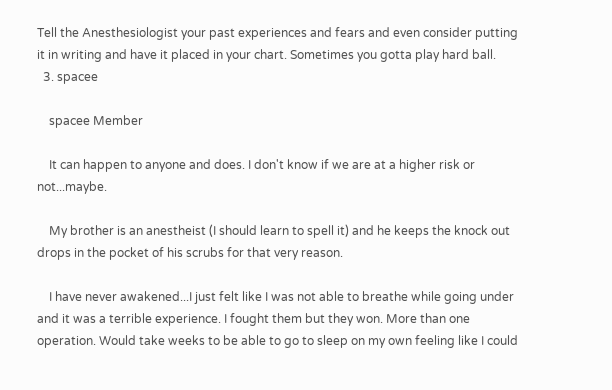Tell the Anesthesiologist your past experiences and fears and even consider putting it in writing and have it placed in your chart. Sometimes you gotta play hard ball.
  3. spacee

    spacee Member

    It can happen to anyone and does. I don't know if we are at a higher risk or not...maybe.

    My brother is an anestheist (I should learn to spell it) and he keeps the knock out drops in the pocket of his scrubs for that very reason.

    I have never awakened...I just felt like I was not able to breathe while going under and it was a terrible experience. I fought them but they won. More than one operation. Would take weeks to be able to go to sleep on my own feeling like I could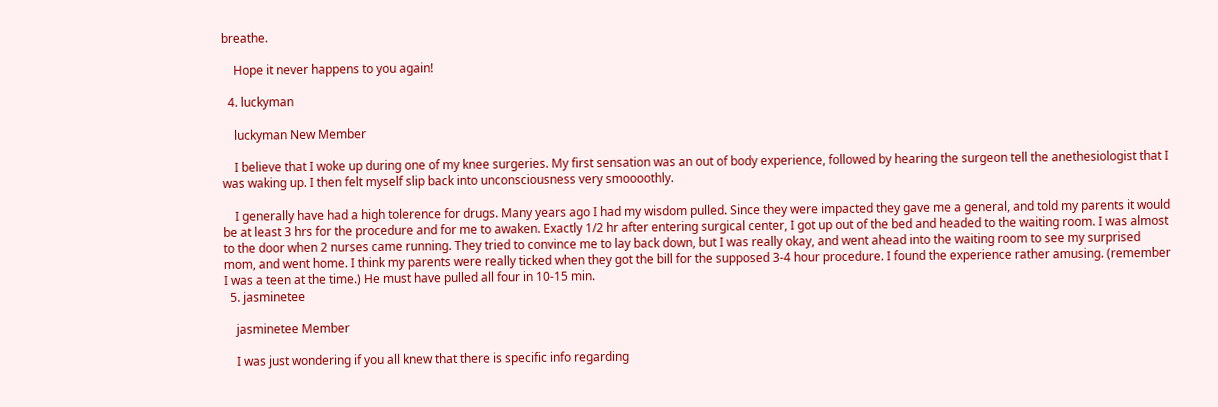breathe.

    Hope it never happens to you again!

  4. luckyman

    luckyman New Member

    I believe that I woke up during one of my knee surgeries. My first sensation was an out of body experience, followed by hearing the surgeon tell the anethesiologist that I was waking up. I then felt myself slip back into unconsciousness very smoooothly.

    I generally have had a high tolerence for drugs. Many years ago I had my wisdom pulled. Since they were impacted they gave me a general, and told my parents it would be at least 3 hrs for the procedure and for me to awaken. Exactly 1/2 hr after entering surgical center, I got up out of the bed and headed to the waiting room. I was almost to the door when 2 nurses came running. They tried to convince me to lay back down, but I was really okay, and went ahead into the waiting room to see my surprised mom, and went home. I think my parents were really ticked when they got the bill for the supposed 3-4 hour procedure. I found the experience rather amusing. (remember I was a teen at the time.) He must have pulled all four in 10-15 min.
  5. jasminetee

    jasminetee Member

    I was just wondering if you all knew that there is specific info regarding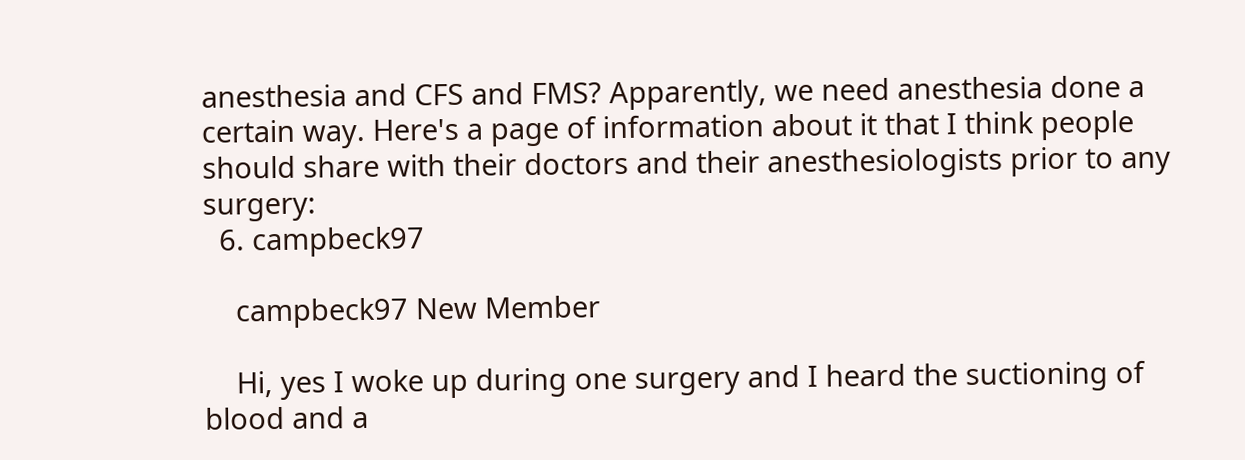anesthesia and CFS and FMS? Apparently, we need anesthesia done a certain way. Here's a page of information about it that I think people should share with their doctors and their anesthesiologists prior to any surgery:
  6. campbeck97

    campbeck97 New Member

    Hi, yes I woke up during one surgery and I heard the suctioning of blood and a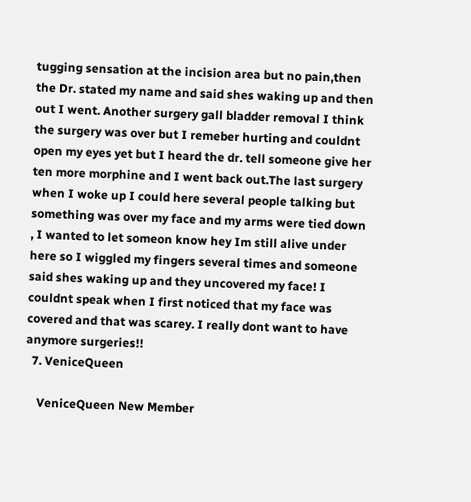tugging sensation at the incision area but no pain,then the Dr. stated my name and said shes waking up and then out I went. Another surgery gall bladder removal I think the surgery was over but I remeber hurting and couldnt open my eyes yet but I heard the dr. tell someone give her ten more morphine and I went back out.The last surgery when I woke up I could here several people talking but something was over my face and my arms were tied down , I wanted to let someon know hey Im still alive under here so I wiggled my fingers several times and someone said shes waking up and they uncovered my face! I couldnt speak when I first noticed that my face was covered and that was scarey. I really dont want to have anymore surgeries!!
  7. VeniceQueen

    VeniceQueen New Member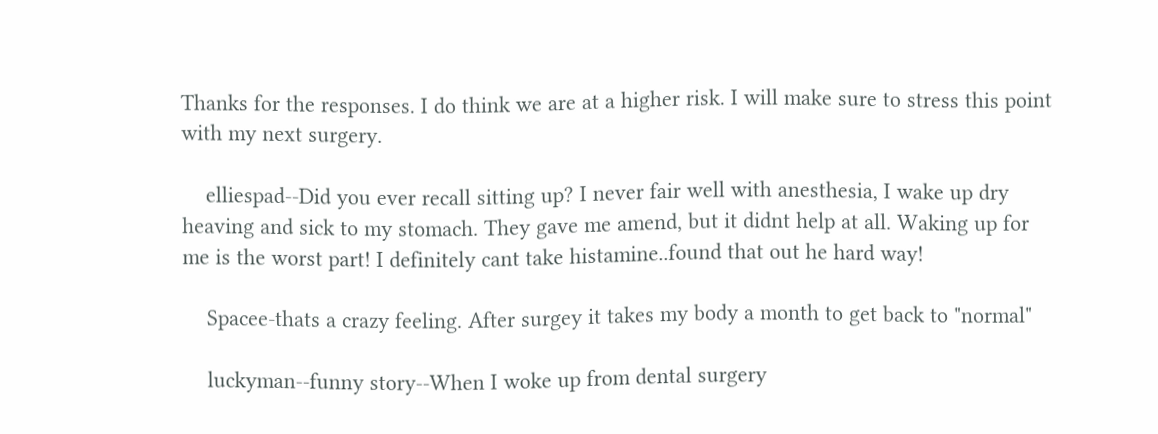Thanks for the responses. I do think we are at a higher risk. I will make sure to stress this point with my next surgery.

    elliespad--Did you ever recall sitting up? I never fair well with anesthesia, I wake up dry heaving and sick to my stomach. They gave me amend, but it didnt help at all. Waking up for me is the worst part! I definitely cant take histamine..found that out he hard way!

    Spacee-thats a crazy feeling. After surgey it takes my body a month to get back to "normal"

    luckyman--funny story--When I woke up from dental surgery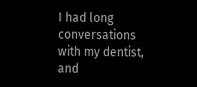I had long conversations with my dentist, and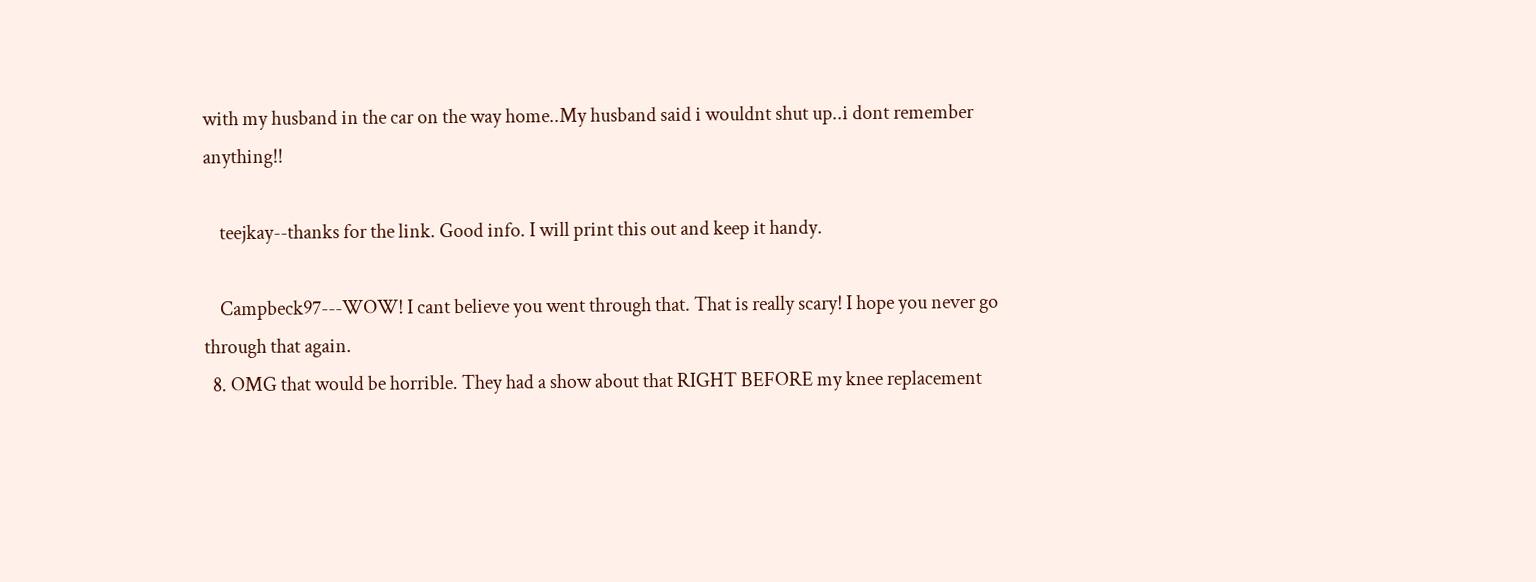with my husband in the car on the way home..My husband said i wouldnt shut up..i dont remember anything!!

    teejkay--thanks for the link. Good info. I will print this out and keep it handy.

    Campbeck97---WOW! I cant believe you went through that. That is really scary! I hope you never go through that again.
  8. OMG that would be horrible. They had a show about that RIGHT BEFORE my knee replacement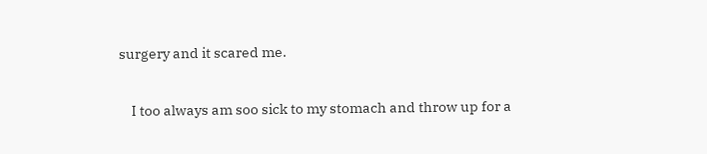surgery and it scared me.

    I too always am soo sick to my stomach and throw up for a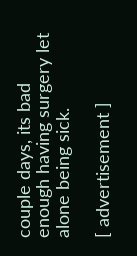couple days, its bad enough having surgery let alone being sick.

[ advertisement ]